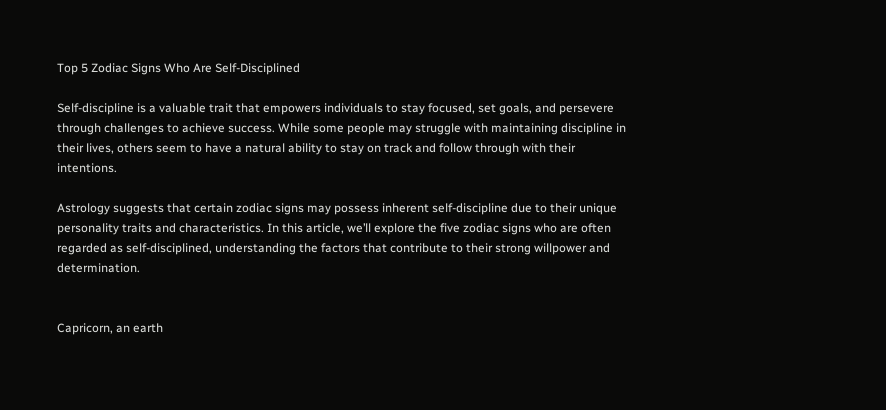Top 5 Zodiac Signs Who Are Self-Disciplined

Self-discipline is a valuable trait that empowers individuals to stay focused, set goals, and persevere through challenges to achieve success. While some people may struggle with maintaining discipline in their lives, others seem to have a natural ability to stay on track and follow through with their intentions.

Astrology suggests that certain zodiac signs may possess inherent self-discipline due to their unique personality traits and characteristics. In this article, we’ll explore the five zodiac signs who are often regarded as self-disciplined, understanding the factors that contribute to their strong willpower and determination.


Capricorn, an earth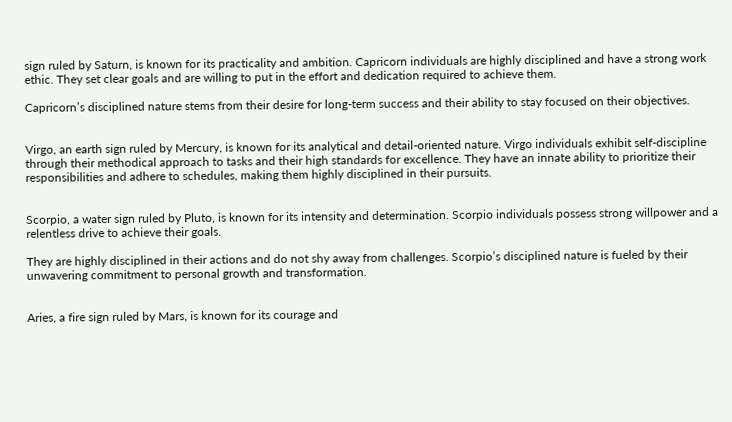sign ruled by Saturn, is known for its practicality and ambition. Capricorn individuals are highly disciplined and have a strong work ethic. They set clear goals and are willing to put in the effort and dedication required to achieve them.

Capricorn’s disciplined nature stems from their desire for long-term success and their ability to stay focused on their objectives.


Virgo, an earth sign ruled by Mercury, is known for its analytical and detail-oriented nature. Virgo individuals exhibit self-discipline through their methodical approach to tasks and their high standards for excellence. They have an innate ability to prioritize their responsibilities and adhere to schedules, making them highly disciplined in their pursuits.


Scorpio, a water sign ruled by Pluto, is known for its intensity and determination. Scorpio individuals possess strong willpower and a relentless drive to achieve their goals.

They are highly disciplined in their actions and do not shy away from challenges. Scorpio’s disciplined nature is fueled by their unwavering commitment to personal growth and transformation.


Aries, a fire sign ruled by Mars, is known for its courage and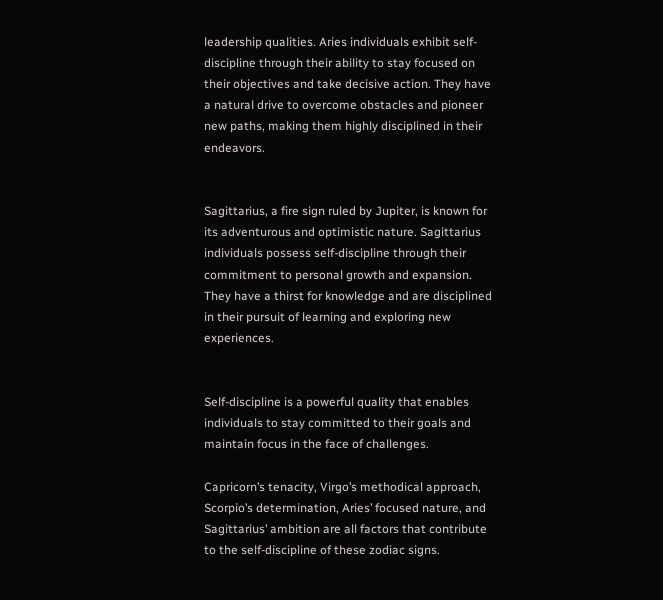leadership qualities. Aries individuals exhibit self-discipline through their ability to stay focused on their objectives and take decisive action. They have a natural drive to overcome obstacles and pioneer new paths, making them highly disciplined in their endeavors.


Sagittarius, a fire sign ruled by Jupiter, is known for its adventurous and optimistic nature. Sagittarius individuals possess self-discipline through their commitment to personal growth and expansion. They have a thirst for knowledge and are disciplined in their pursuit of learning and exploring new experiences.


Self-discipline is a powerful quality that enables individuals to stay committed to their goals and maintain focus in the face of challenges.

Capricorn’s tenacity, Virgo’s methodical approach, Scorpio’s determination, Aries’ focused nature, and Sagittarius’ ambition are all factors that contribute to the self-discipline of these zodiac signs.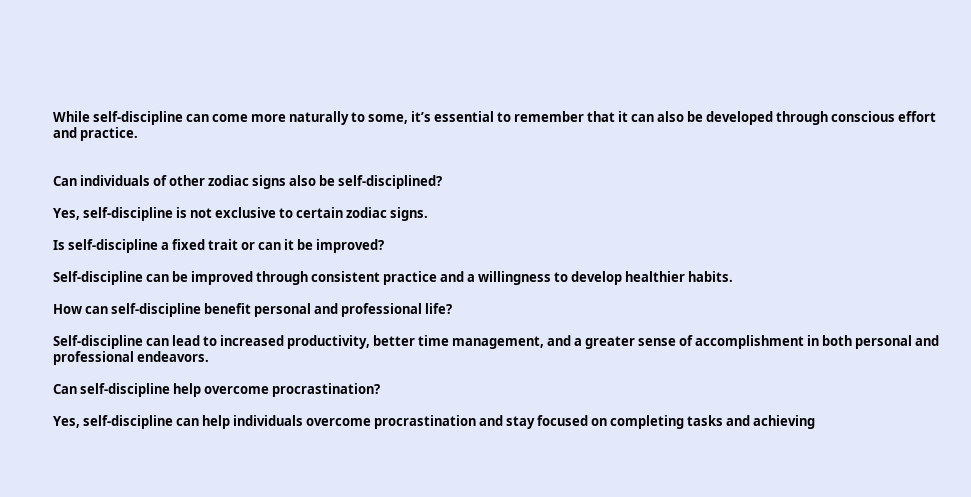While self-discipline can come more naturally to some, it’s essential to remember that it can also be developed through conscious effort and practice.


Can individuals of other zodiac signs also be self-disciplined?

Yes, self-discipline is not exclusive to certain zodiac signs.

Is self-discipline a fixed trait or can it be improved?

Self-discipline can be improved through consistent practice and a willingness to develop healthier habits.

How can self-discipline benefit personal and professional life?

Self-discipline can lead to increased productivity, better time management, and a greater sense of accomplishment in both personal and professional endeavors.

Can self-discipline help overcome procrastination?

Yes, self-discipline can help individuals overcome procrastination and stay focused on completing tasks and achieving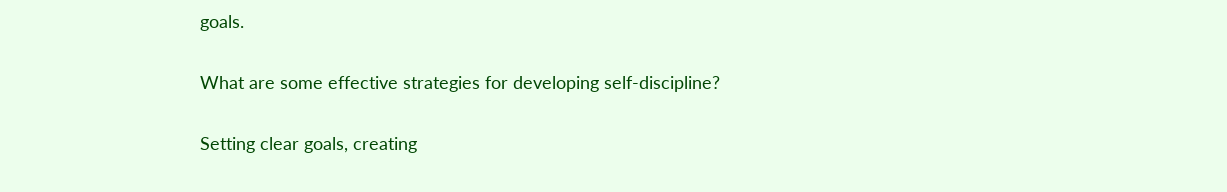goals.

What are some effective strategies for developing self-discipline?

Setting clear goals, creating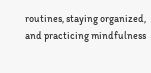routines, staying organized, and practicing mindfulness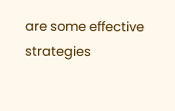are some effective strategies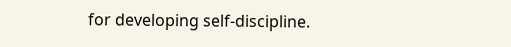for developing self-discipline.